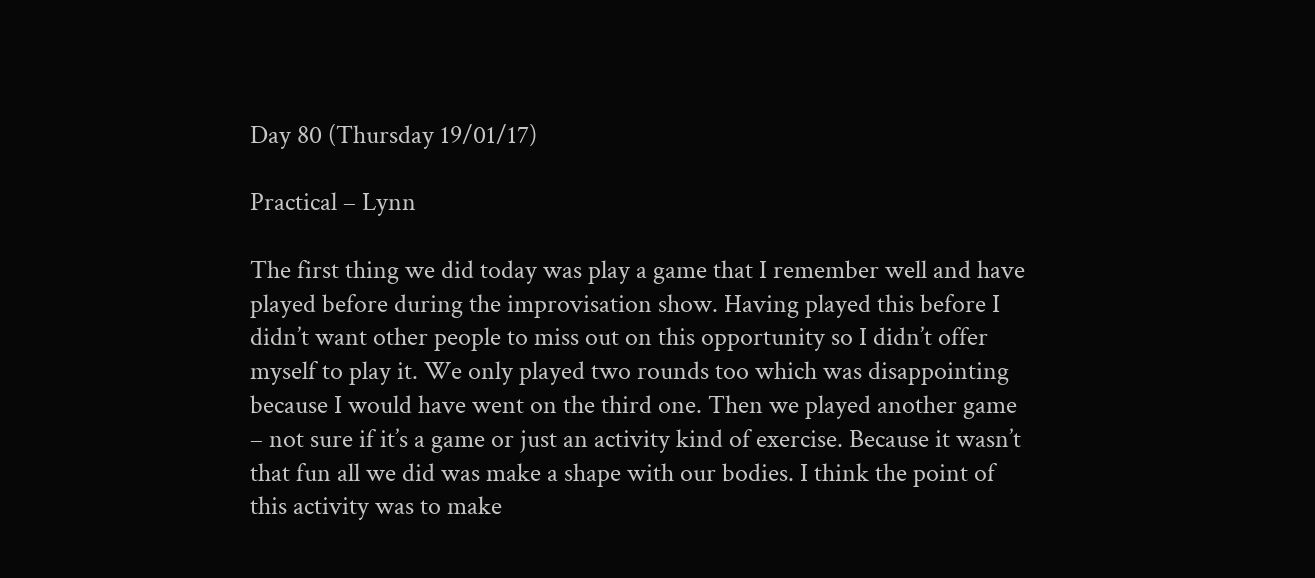Day 80 (Thursday 19/01/17)

Practical – Lynn

The first thing we did today was play a game that I remember well and have played before during the improvisation show. Having played this before I didn’t want other people to miss out on this opportunity so I didn’t offer myself to play it. We only played two rounds too which was disappointing because I would have went on the third one. Then we played another game – not sure if it’s a game or just an activity kind of exercise. Because it wasn’t that fun all we did was make a shape with our bodies. I think the point of this activity was to make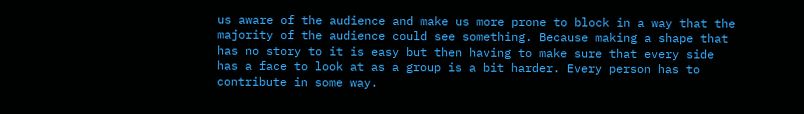us aware of the audience and make us more prone to block in a way that the majority of the audience could see something. Because making a shape that has no story to it is easy but then having to make sure that every side has a face to look at as a group is a bit harder. Every person has to contribute in some way.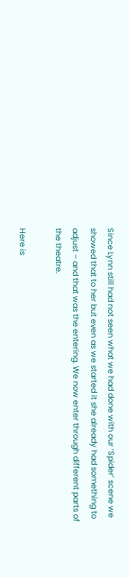Since Lynn still had not seen what we had done with our ‘Spider’ scene we showed that to her but even as we started it she already had something to adjust – and that was the entering. We now enter through different parts of the theatre.

Here is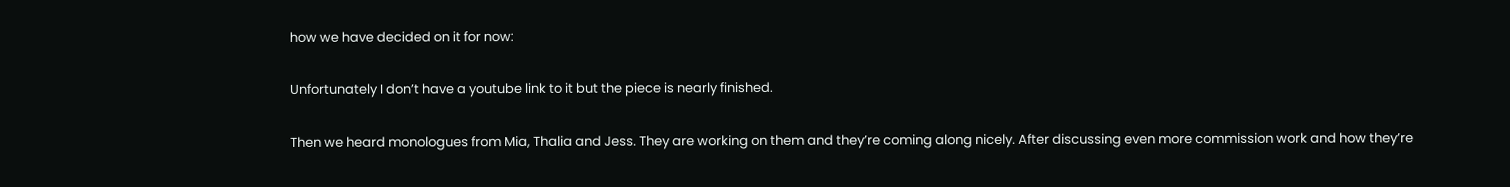how we have decided on it for now:

Unfortunately I don’t have a youtube link to it but the piece is nearly finished.

Then we heard monologues from Mia, Thalia and Jess. They are working on them and they’re coming along nicely. After discussing even more commission work and how they’re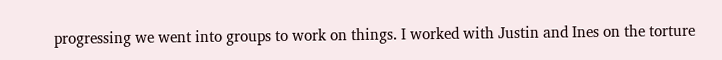progressing we went into groups to work on things. I worked with Justin and Ines on the torture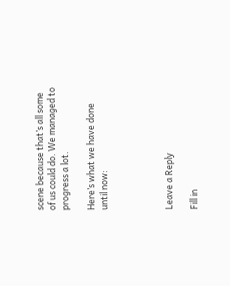scene because that’s all some of us could do. We managed to progress a lot.

Here’s what we have done until now:




Leave a Reply

Fill in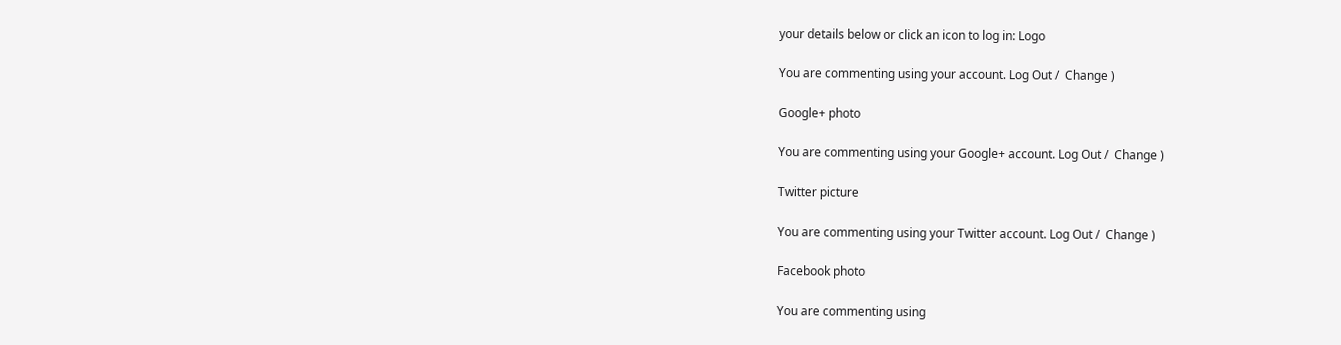your details below or click an icon to log in: Logo

You are commenting using your account. Log Out /  Change )

Google+ photo

You are commenting using your Google+ account. Log Out /  Change )

Twitter picture

You are commenting using your Twitter account. Log Out /  Change )

Facebook photo

You are commenting using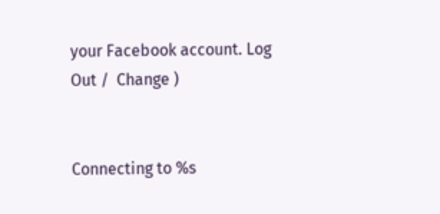your Facebook account. Log Out /  Change )


Connecting to %s